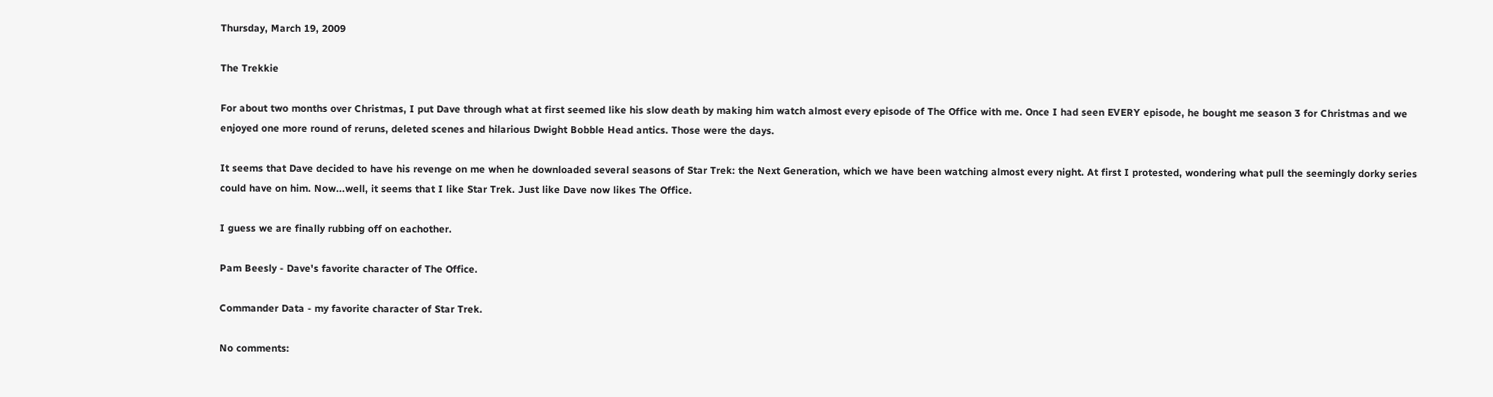Thursday, March 19, 2009

The Trekkie

For about two months over Christmas, I put Dave through what at first seemed like his slow death by making him watch almost every episode of The Office with me. Once I had seen EVERY episode, he bought me season 3 for Christmas and we enjoyed one more round of reruns, deleted scenes and hilarious Dwight Bobble Head antics. Those were the days.

It seems that Dave decided to have his revenge on me when he downloaded several seasons of Star Trek: the Next Generation, which we have been watching almost every night. At first I protested, wondering what pull the seemingly dorky series could have on him. Now...well, it seems that I like Star Trek. Just like Dave now likes The Office.

I guess we are finally rubbing off on eachother.

Pam Beesly - Dave's favorite character of The Office.

Commander Data - my favorite character of Star Trek.

No comments: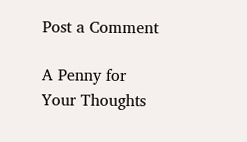Post a Comment

A Penny for Your Thoughts